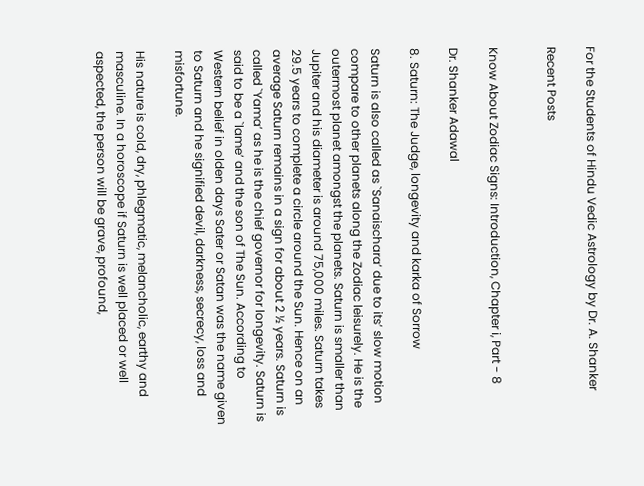For the Students of Hindu Vedic Astrology by Dr. A. Shanker

Recent Posts


Know About Zodiac Signs: Introduction, Chapter i, Part - 8

Dr. Shanker Adawal

8. Saturn: The Judge, longevity and karka of Sorrow

Saturn is also called as `Sanaischara’ due to its’ slow motion compare to other planets along the Zodiac leisurely. He is the outermost planet amongst the planets. Saturn is smaller than Jupiter and his diameter is around 75,000 miles. Saturn takes 29.5 years to complete a circle around the Sun. Hence on an average Saturn remains in a sign for about 2 ½ years. Saturn is called `Yama’ as he is the chief governor for longevity. Saturn is said to be a `lame’ and the son of The Sun. According to Western belief in olden days Sater or Satan was the name given to Saturn and he signified devil, darkness, secrecy, loss and misfortune.

His nature is cold, dry, phlegmatic, melancholic, earthy and masculine. In a horoscope if Saturn is well placed or well aspected, the person will be grave, profound,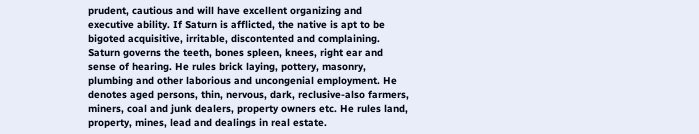prudent, cautious and will have excellent organizing and executive ability. If Saturn is afflicted, the native is apt to be bigoted acquisitive, irritable, discontented and complaining. Saturn governs the teeth, bones spleen, knees, right ear and sense of hearing. He rules brick laying, pottery, masonry, plumbing and other laborious and uncongenial employment. He denotes aged persons, thin, nervous, dark, reclusive-also farmers, miners, coal and junk dealers, property owners etc. He rules land, property, mines, lead and dealings in real estate.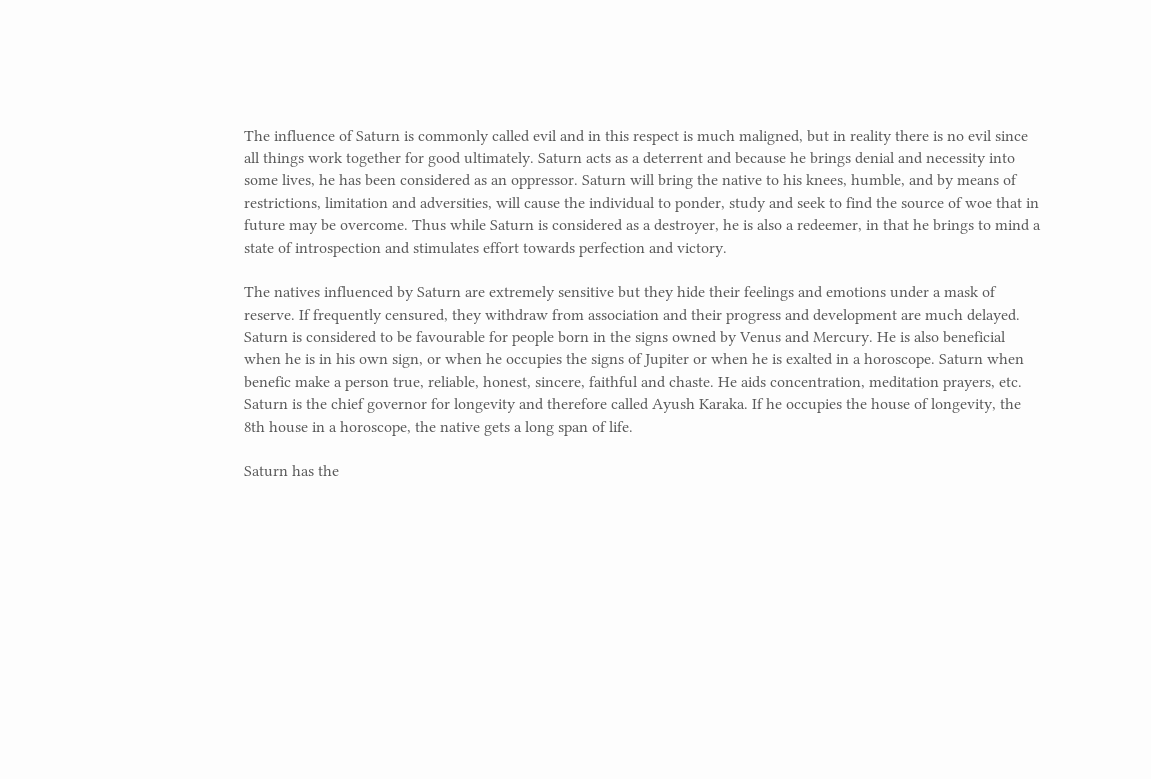The influence of Saturn is commonly called evil and in this respect is much maligned, but in reality there is no evil since all things work together for good ultimately. Saturn acts as a deterrent and because he brings denial and necessity into some lives, he has been considered as an oppressor. Saturn will bring the native to his knees, humble, and by means of restrictions, limitation and adversities, will cause the individual to ponder, study and seek to find the source of woe that in future may be overcome. Thus while Saturn is considered as a destroyer, he is also a redeemer, in that he brings to mind a state of introspection and stimulates effort towards perfection and victory.

The natives influenced by Saturn are extremely sensitive but they hide their feelings and emotions under a mask of reserve. If frequently censured, they withdraw from association and their progress and development are much delayed. Saturn is considered to be favourable for people born in the signs owned by Venus and Mercury. He is also beneficial when he is in his own sign, or when he occupies the signs of Jupiter or when he is exalted in a horoscope. Saturn when benefic make a person true, reliable, honest, sincere, faithful and chaste. He aids concentration, meditation prayers, etc. Saturn is the chief governor for longevity and therefore called Ayush Karaka. If he occupies the house of longevity, the 8th house in a horoscope, the native gets a long span of life.

Saturn has the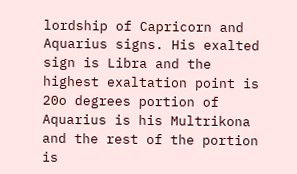lordship of Capricorn and Aquarius signs. His exalted sign is Libra and the highest exaltation point is 20o degrees portion of Aquarius is his Multrikona and the rest of the portion is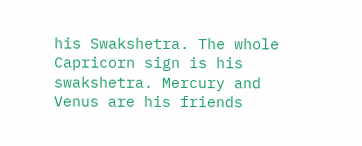his Swakshetra. The whole Capricorn sign is his swakshetra. Mercury and Venus are his friends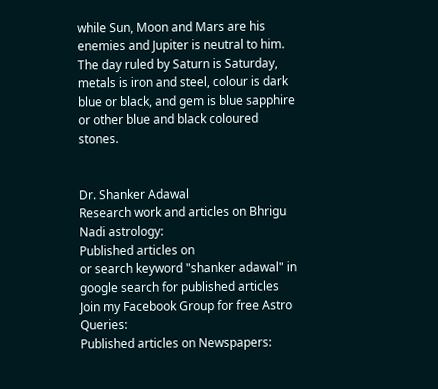while Sun, Moon and Mars are his enemies and Jupiter is neutral to him. The day ruled by Saturn is Saturday, metals is iron and steel, colour is dark blue or black, and gem is blue sapphire or other blue and black coloured stones.


Dr. Shanker Adawal
Research work and articles on Bhrigu Nadi astrology:
Published articles on
or search keyword "shanker adawal" in google search for published articles
Join my Facebook Group for free Astro Queries:
Published articles on Newspapers: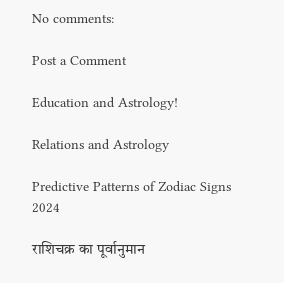No comments:

Post a Comment

Education and Astrology!

Relations and Astrology

Predictive Patterns of Zodiac Signs 2024

राशिचक्र का पूर्वानुमान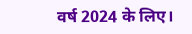वर्ष 2024 के लिए।